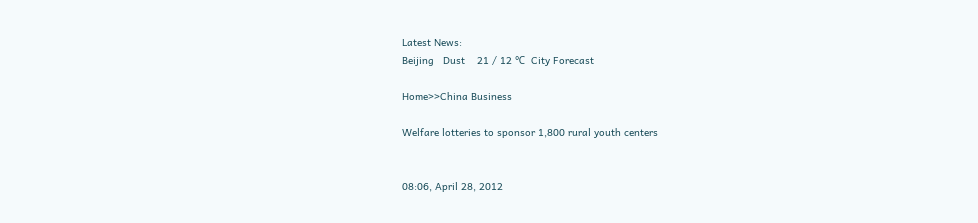Latest News:
Beijing   Dust    21 / 12 ℃  City Forecast

Home>>China Business

Welfare lotteries to sponsor 1,800 rural youth centers


08:06, April 28, 2012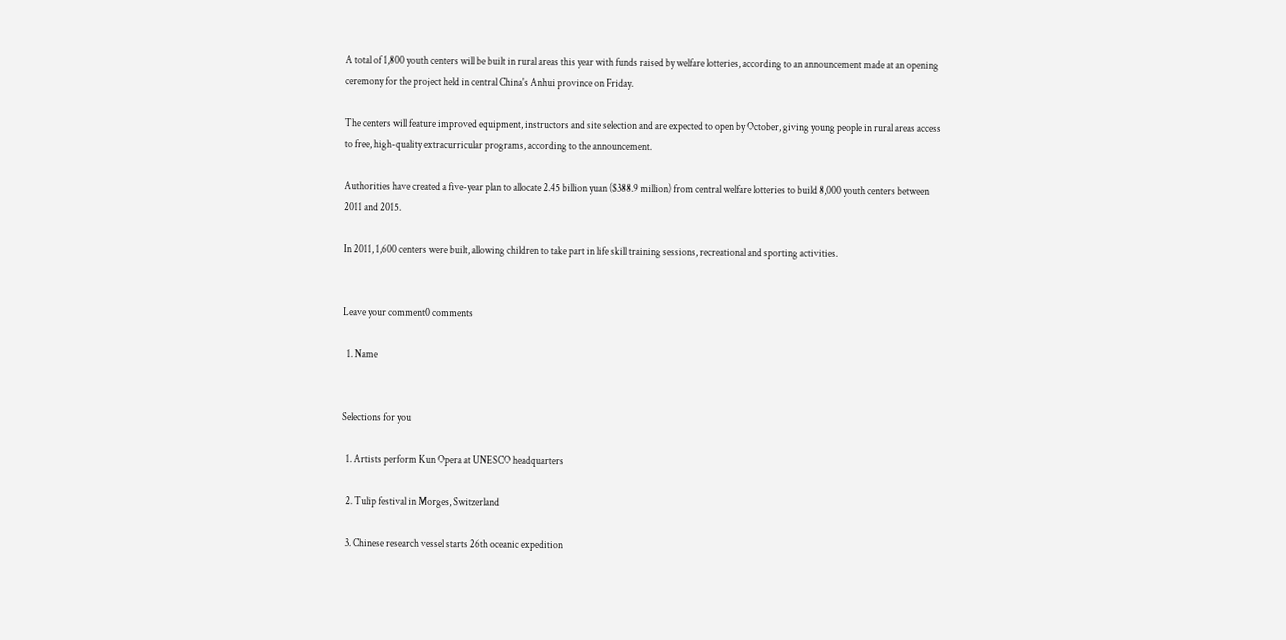A total of 1,800 youth centers will be built in rural areas this year with funds raised by welfare lotteries, according to an announcement made at an opening ceremony for the project held in central China's Anhui province on Friday.

The centers will feature improved equipment, instructors and site selection and are expected to open by October, giving young people in rural areas access to free, high-quality extracurricular programs, according to the announcement.

Authorities have created a five-year plan to allocate 2.45 billion yuan ($388.9 million) from central welfare lotteries to build 8,000 youth centers between 2011 and 2015.

In 2011, 1,600 centers were built, allowing children to take part in life skill training sessions, recreational and sporting activities.


Leave your comment0 comments

  1. Name


Selections for you

  1. Artists perform Kun Opera at UNESCO headquarters

  2. Tulip festival in Morges, Switzerland

  3. Chinese research vessel starts 26th oceanic expedition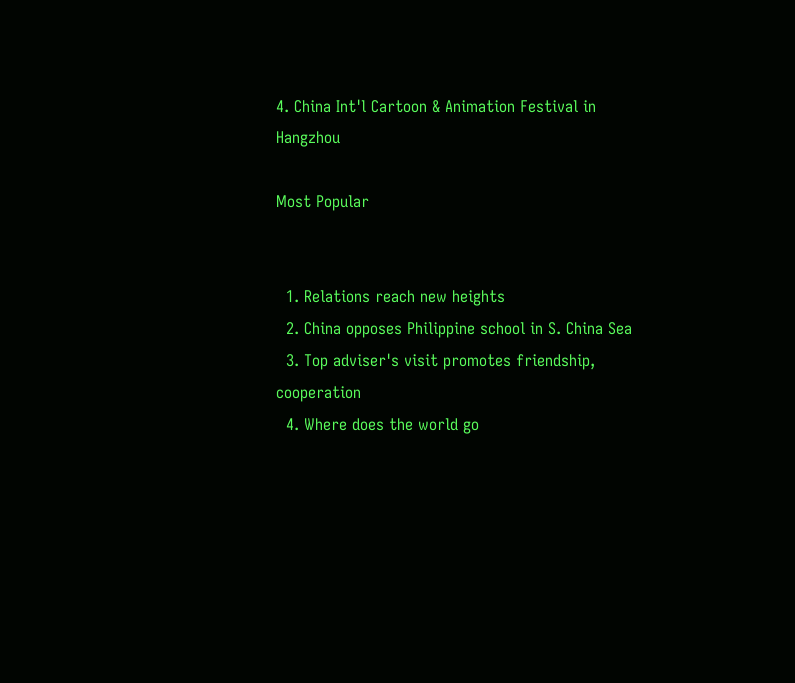4. China Int'l Cartoon & Animation Festival in Hangzhou

Most Popular


  1. Relations reach new heights
  2. China opposes Philippine school in S. China Sea
  3. Top adviser's visit promotes friendship, cooperation
  4. Where does the world go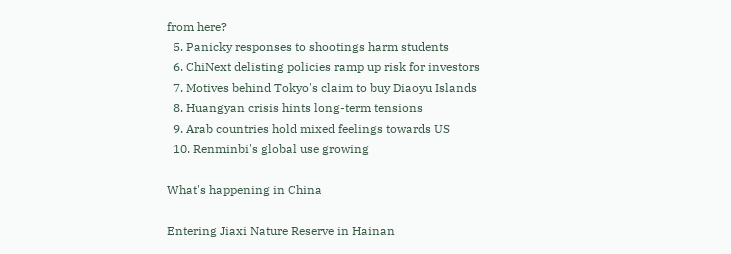from here?
  5. Panicky responses to shootings harm students
  6. ChiNext delisting policies ramp up risk for investors
  7. Motives behind Tokyo's claim to buy Diaoyu Islands
  8. Huangyan crisis hints long-term tensions
  9. Arab countries hold mixed feelings towards US
  10. Renminbi's global use growing

What's happening in China

Entering Jiaxi Nature Reserve in Hainan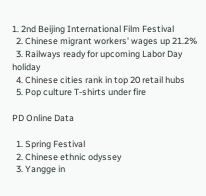1. 2nd Beijing International Film Festival
  2. Chinese migrant workers' wages up 21.2%
  3. Railways ready for upcoming Labor Day holiday
  4. Chinese cities rank in top 20 retail hubs
  5. Pop culture T-shirts under fire

PD Online Data

  1. Spring Festival
  2. Chinese ethnic odyssey
  3. Yangge in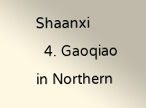Shaanxi
  4. Gaoqiao in Northern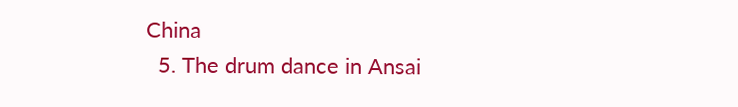China
  5. The drum dance in Ansai